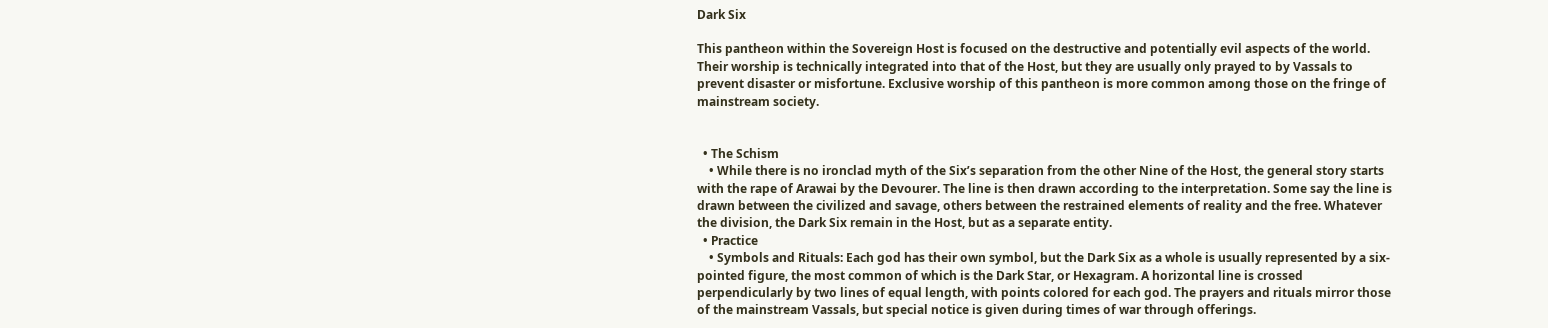Dark Six

This pantheon within the Sovereign Host is focused on the destructive and potentially evil aspects of the world. Their worship is technically integrated into that of the Host, but they are usually only prayed to by Vassals to prevent disaster or misfortune. Exclusive worship of this pantheon is more common among those on the fringe of mainstream society.


  • The Schism
    • While there is no ironclad myth of the Six’s separation from the other Nine of the Host, the general story starts with the rape of Arawai by the Devourer. The line is then drawn according to the interpretation. Some say the line is drawn between the civilized and savage, others between the restrained elements of reality and the free. Whatever the division, the Dark Six remain in the Host, but as a separate entity.
  • Practice
    • Symbols and Rituals: Each god has their own symbol, but the Dark Six as a whole is usually represented by a six-pointed figure, the most common of which is the Dark Star, or Hexagram. A horizontal line is crossed perpendicularly by two lines of equal length, with points colored for each god. The prayers and rituals mirror those of the mainstream Vassals, but special notice is given during times of war through offerings.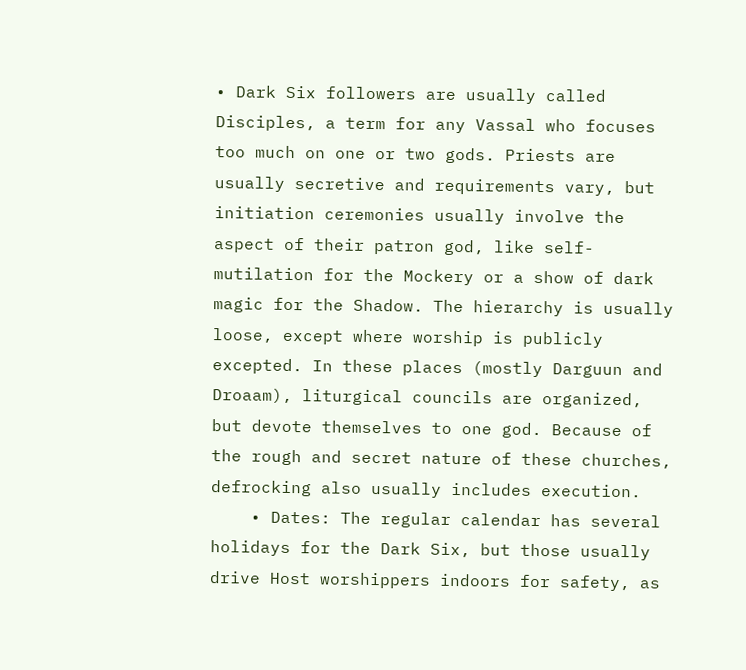• Dark Six followers are usually called Disciples, a term for any Vassal who focuses too much on one or two gods. Priests are usually secretive and requirements vary, but initiation ceremonies usually involve the aspect of their patron god, like self-mutilation for the Mockery or a show of dark magic for the Shadow. The hierarchy is usually loose, except where worship is publicly excepted. In these places (mostly Darguun and Droaam), liturgical councils are organized, but devote themselves to one god. Because of the rough and secret nature of these churches, defrocking also usually includes execution.
    • Dates: The regular calendar has several holidays for the Dark Six, but those usually drive Host worshippers indoors for safety, as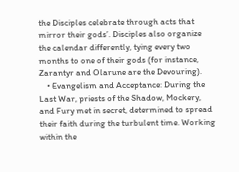the Disciples celebrate through acts that mirror their gods’. Disciples also organize the calendar differently, tying every two months to one of their gods (for instance, Zarantyr and Olarune are the Devouring).
    • Evangelism and Acceptance: During the Last War, priests of the Shadow, Mockery, and Fury met in secret, determined to spread their faith during the turbulent time. Working within the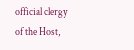official clergy of the Host,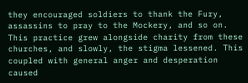they encouraged soldiers to thank the Fury, assassins to pray to the Mockery, and so on. This practice grew alongside charity from these churches, and slowly, the stigma lessened. This coupled with general anger and desperation caused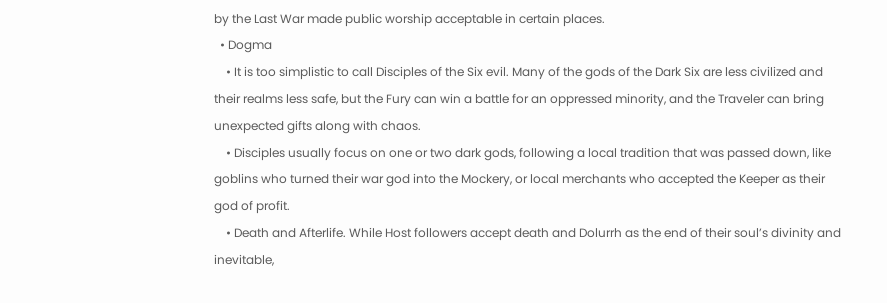by the Last War made public worship acceptable in certain places.
  • Dogma
    • It is too simplistic to call Disciples of the Six evil. Many of the gods of the Dark Six are less civilized and their realms less safe, but the Fury can win a battle for an oppressed minority, and the Traveler can bring unexpected gifts along with chaos.
    • Disciples usually focus on one or two dark gods, following a local tradition that was passed down, like goblins who turned their war god into the Mockery, or local merchants who accepted the Keeper as their god of profit.
    • Death and Afterlife. While Host followers accept death and Dolurrh as the end of their soul’s divinity and inevitable,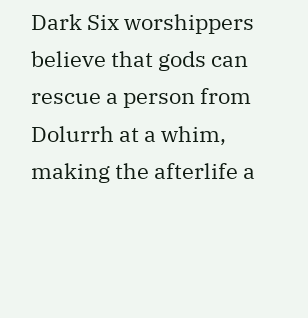Dark Six worshippers believe that gods can rescue a person from Dolurrh at a whim, making the afterlife a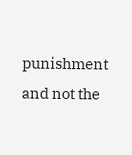punishment and not the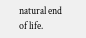natural end of life.